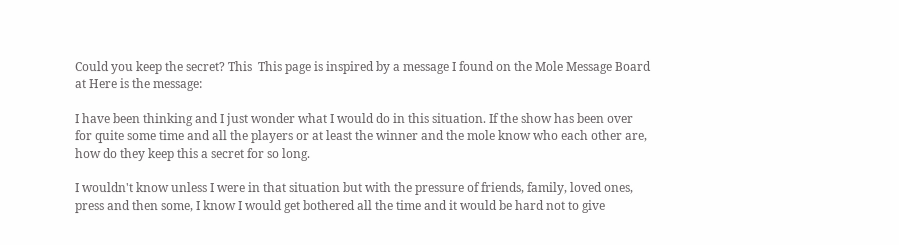Could you keep the secret? This  This page is inspired by a message I found on the Mole Message Board at Here is the message:

I have been thinking and I just wonder what I would do in this situation. If the show has been over for quite some time and all the players or at least the winner and the mole know who each other are, how do they keep this a secret for so long.

I wouldn't know unless I were in that situation but with the pressure of friends, family, loved ones, press and then some, I know I would get bothered all the time and it would be hard not to give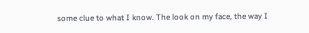some clue to what I know. The look on my face, the way I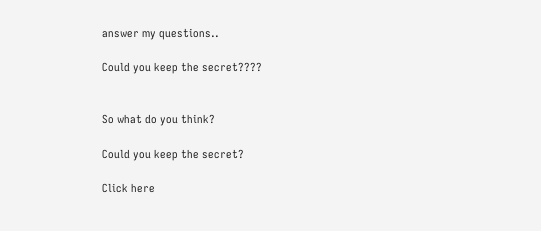answer my questions..

Could you keep the secret????


So what do you think?

Could you keep the secret?

Click here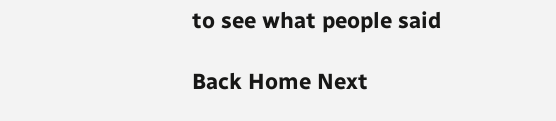to see what people said

Back Home Next